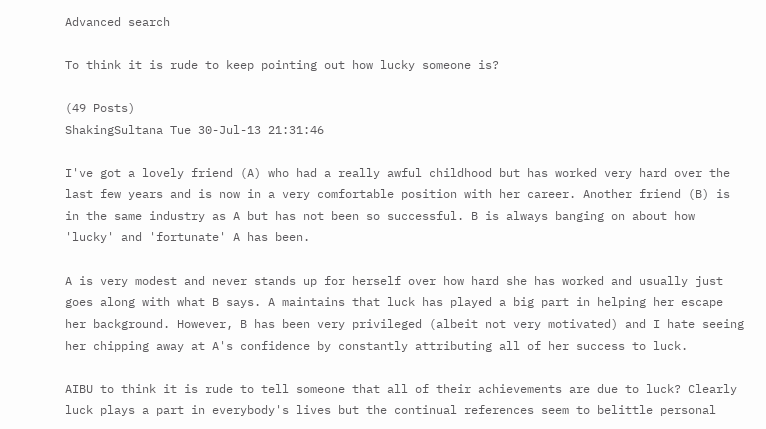Advanced search

To think it is rude to keep pointing out how lucky someone is?

(49 Posts)
ShakingSultana Tue 30-Jul-13 21:31:46

I've got a lovely friend (A) who had a really awful childhood but has worked very hard over the last few years and is now in a very comfortable position with her career. Another friend (B) is in the same industry as A but has not been so successful. B is always banging on about how 'lucky' and 'fortunate' A has been.

A is very modest and never stands up for herself over how hard she has worked and usually just goes along with what B says. A maintains that luck has played a big part in helping her escape her background. However, B has been very privileged (albeit not very motivated) and I hate seeing her chipping away at A's confidence by constantly attributing all of her success to luck.

AIBU to think it is rude to tell someone that all of their achievements are due to luck? Clearly luck plays a part in everybody's lives but the continual references seem to belittle personal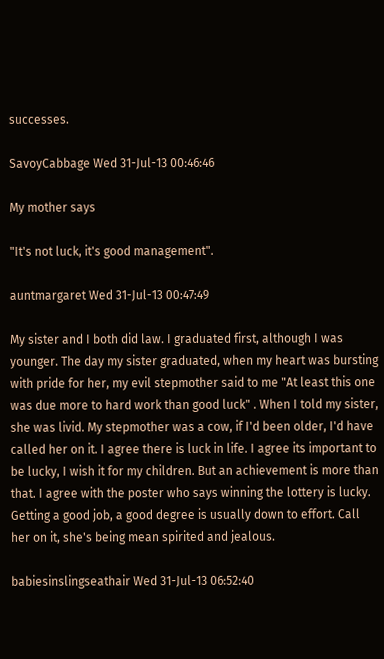successes.

SavoyCabbage Wed 31-Jul-13 00:46:46

My mother says

"It's not luck, it's good management".

auntmargaret Wed 31-Jul-13 00:47:49

My sister and I both did law. I graduated first, although I was younger. The day my sister graduated, when my heart was bursting with pride for her, my evil stepmother said to me "At least this one was due more to hard work than good luck" . When I told my sister, she was livid. My stepmother was a cow, if I'd been older, I'd have called her on it. I agree there is luck in life. I agree its important to be lucky, I wish it for my children. But an achievement is more than that. I agree with the poster who says winning the lottery is lucky. Getting a good job, a good degree is usually down to effort. Call her on it, she's being mean spirited and jealous.

babiesinslingseathair Wed 31-Jul-13 06:52:40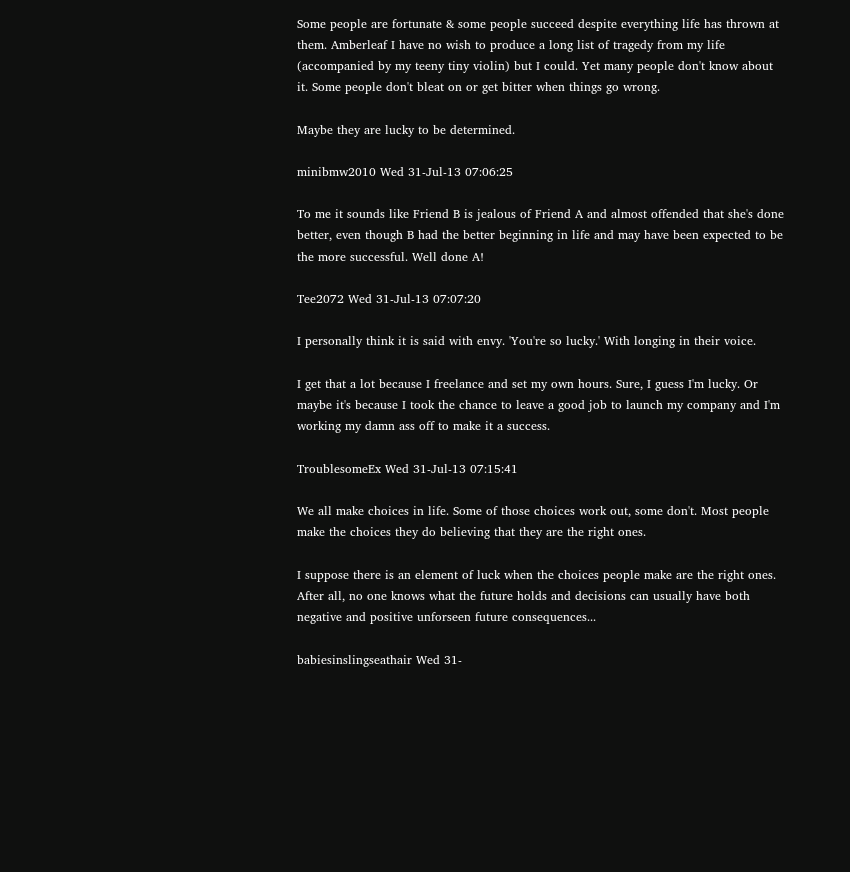Some people are fortunate & some people succeed despite everything life has thrown at them. Amberleaf I have no wish to produce a long list of tragedy from my life (accompanied by my teeny tiny violin) but I could. Yet many people don't know about it. Some people don't bleat on or get bitter when things go wrong.

Maybe they are lucky to be determined.

minibmw2010 Wed 31-Jul-13 07:06:25

To me it sounds like Friend B is jealous of Friend A and almost offended that she's done better, even though B had the better beginning in life and may have been expected to be the more successful. Well done A!

Tee2072 Wed 31-Jul-13 07:07:20

I personally think it is said with envy. 'You're so lucky.' With longing in their voice.

I get that a lot because I freelance and set my own hours. Sure, I guess I'm lucky. Or maybe it's because I took the chance to leave a good job to launch my company and I'm working my damn ass off to make it a success.

TroublesomeEx Wed 31-Jul-13 07:15:41

We all make choices in life. Some of those choices work out, some don't. Most people make the choices they do believing that they are the right ones.

I suppose there is an element of luck when the choices people make are the right ones. After all, no one knows what the future holds and decisions can usually have both negative and positive unforseen future consequences...

babiesinslingseathair Wed 31-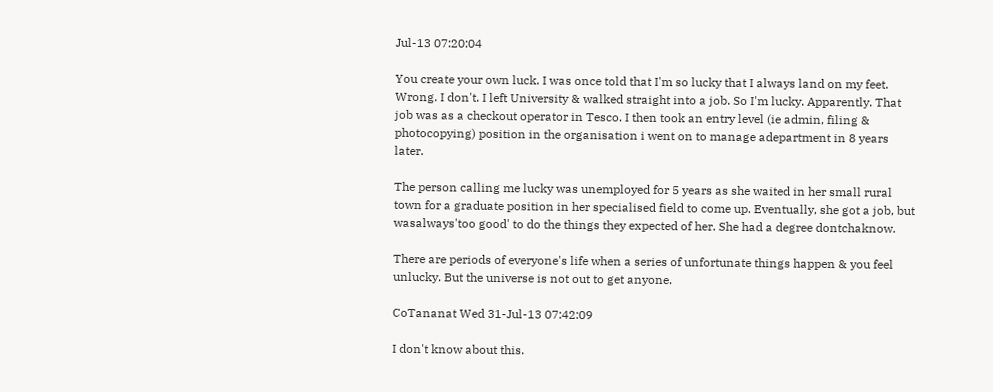Jul-13 07:20:04

You create your own luck. I was once told that I'm so lucky that I always land on my feet. Wrong. I don't. I left University & walked straight into a job. So I'm lucky. Apparently. That job was as a checkout operator in Tesco. I then took an entry level (ie admin, filing & photocopying) position in the organisation i went on to manage adepartment in 8 years later.

The person calling me lucky was unemployed for 5 years as she waited in her small rural town for a graduate position in her specialised field to come up. Eventually, she got a job, but wasalways'too good' to do the things they expected of her. She had a degree dontchaknow.

There are periods of everyone's life when a series of unfortunate things happen & you feel unlucky. But the universe is not out to get anyone.

CoTananat Wed 31-Jul-13 07:42:09

I don't know about this.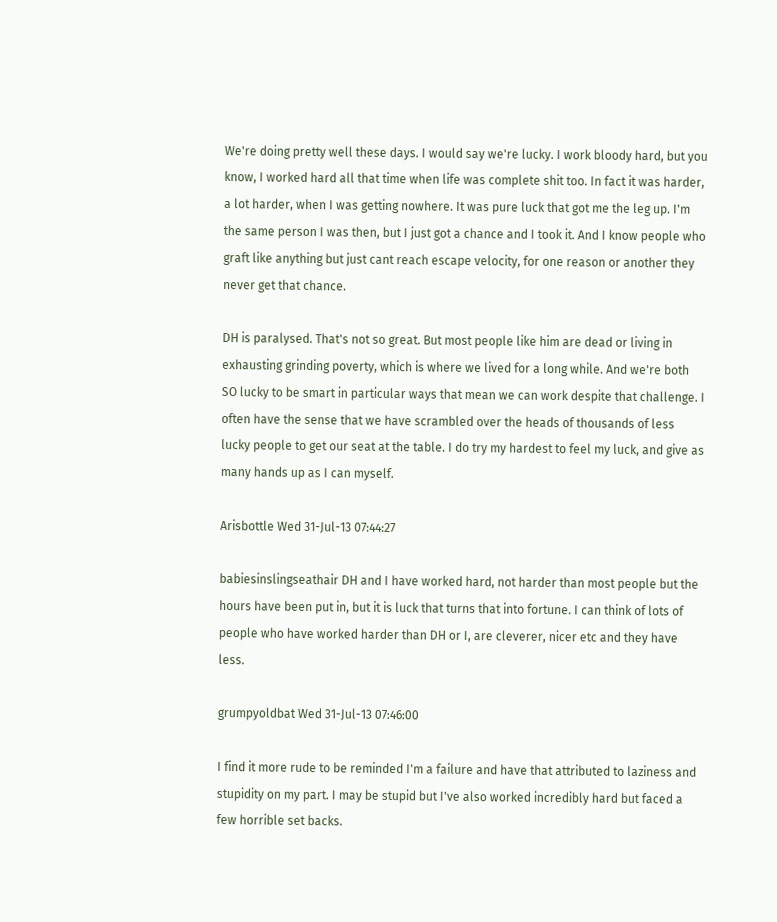We're doing pretty well these days. I would say we're lucky. I work bloody hard, but you know, I worked hard all that time when life was complete shit too. In fact it was harder, a lot harder, when I was getting nowhere. It was pure luck that got me the leg up. I'm the same person I was then, but I just got a chance and I took it. And I know people who graft like anything but just cant reach escape velocity, for one reason or another they never get that chance.

DH is paralysed. That's not so great. But most people like him are dead or living in exhausting grinding poverty, which is where we lived for a long while. And we're both SO lucky to be smart in particular ways that mean we can work despite that challenge. I often have the sense that we have scrambled over the heads of thousands of less lucky people to get our seat at the table. I do try my hardest to feel my luck, and give as many hands up as I can myself.

Arisbottle Wed 31-Jul-13 07:44:27

babiesinslingseathair DH and I have worked hard, not harder than most people but the hours have been put in, but it is luck that turns that into fortune. I can think of lots of people who have worked harder than DH or I, are cleverer, nicer etc and they have less.

grumpyoldbat Wed 31-Jul-13 07:46:00

I find it more rude to be reminded I'm a failure and have that attributed to laziness and stupidity on my part. I may be stupid but I've also worked incredibly hard but faced a few horrible set backs.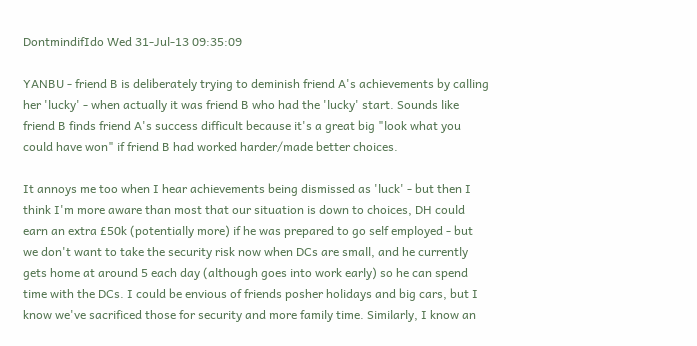DontmindifIdo Wed 31-Jul-13 09:35:09

YANBU - friend B is deliberately trying to deminish friend A's achievements by calling her 'lucky' - when actually it was friend B who had the 'lucky' start. Sounds like friend B finds friend A's success difficult because it's a great big "look what you could have won" if friend B had worked harder/made better choices.

It annoys me too when I hear achievements being dismissed as 'luck' - but then I think I'm more aware than most that our situation is down to choices, DH could earn an extra £50k (potentially more) if he was prepared to go self employed - but we don't want to take the security risk now when DCs are small, and he currently gets home at around 5 each day (although goes into work early) so he can spend time with the DCs. I could be envious of friends posher holidays and big cars, but I know we've sacrificed those for security and more family time. Similarly, I know an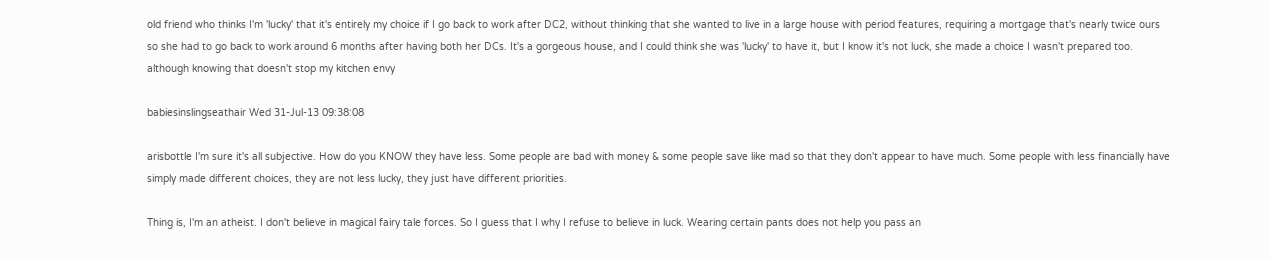old friend who thinks I'm 'lucky' that it's entirely my choice if I go back to work after DC2, without thinking that she wanted to live in a large house with period features, requiring a mortgage that's nearly twice ours so she had to go back to work around 6 months after having both her DCs. It's a gorgeous house, and I could think she was 'lucky' to have it, but I know it's not luck, she made a choice I wasn't prepared too. although knowing that doesn't stop my kitchen envy

babiesinslingseathair Wed 31-Jul-13 09:38:08

arisbottle I'm sure it's all subjective. How do you KNOW they have less. Some people are bad with money & some people save like mad so that they don't appear to have much. Some people with less financially have simply made different choices, they are not less lucky, they just have different priorities.

Thing is, I'm an atheist. I don't believe in magical fairy tale forces. So I guess that I why I refuse to believe in luck. Wearing certain pants does not help you pass an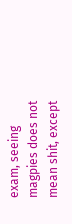exam, seeing magpies does not mean shit, except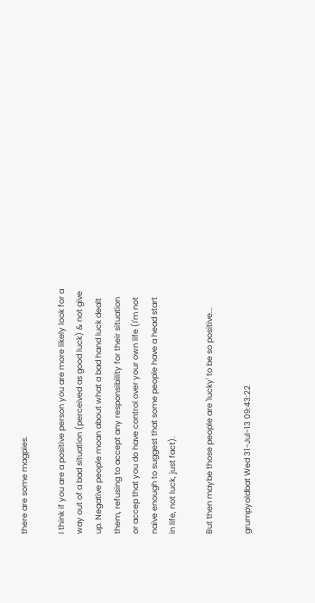there are some magpies.

I think if you are a positive person you are more likely look for a way out of a bad situation (perceived as good luck) & not give up. Negative people moan about what a bad hand luck dealt them, refusing to accept any responsibility for their situation or accep that you do have control over your own life (I'm not naive enough to suggest that some people have a head start in life, not luck, just fact).

But then maybe those people are 'lucky' to be so positive...

grumpyoldbat Wed 31-Jul-13 09:43:22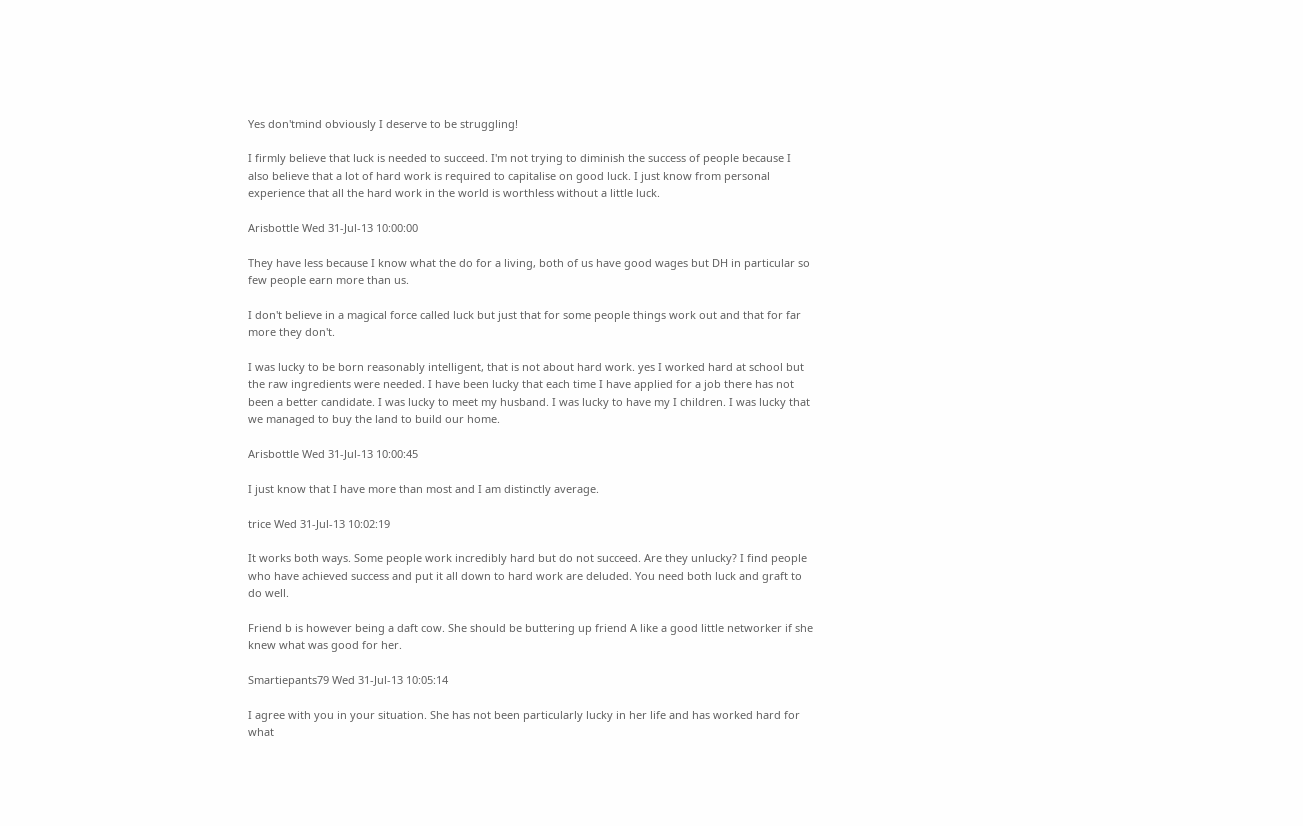Yes don'tmind obviously I deserve to be struggling!

I firmly believe that luck is needed to succeed. I'm not trying to diminish the success of people because I also believe that a lot of hard work is required to capitalise on good luck. I just know from personal experience that all the hard work in the world is worthless without a little luck.

Arisbottle Wed 31-Jul-13 10:00:00

They have less because I know what the do for a living, both of us have good wages but DH in particular so few people earn more than us.

I don't believe in a magical force called luck but just that for some people things work out and that for far more they don't.

I was lucky to be born reasonably intelligent, that is not about hard work. yes I worked hard at school but the raw ingredients were needed. I have been lucky that each time I have applied for a job there has not been a better candidate. I was lucky to meet my husband. I was lucky to have my I children. I was lucky that we managed to buy the land to build our home.

Arisbottle Wed 31-Jul-13 10:00:45

I just know that I have more than most and I am distinctly average.

trice Wed 31-Jul-13 10:02:19

It works both ways. Some people work incredibly hard but do not succeed. Are they unlucky? I find people who have achieved success and put it all down to hard work are deluded. You need both luck and graft to do well.

Friend b is however being a daft cow. She should be buttering up friend A like a good little networker if she knew what was good for her.

Smartiepants79 Wed 31-Jul-13 10:05:14

I agree with you in your situation. She has not been particularly lucky in her life and has worked hard for what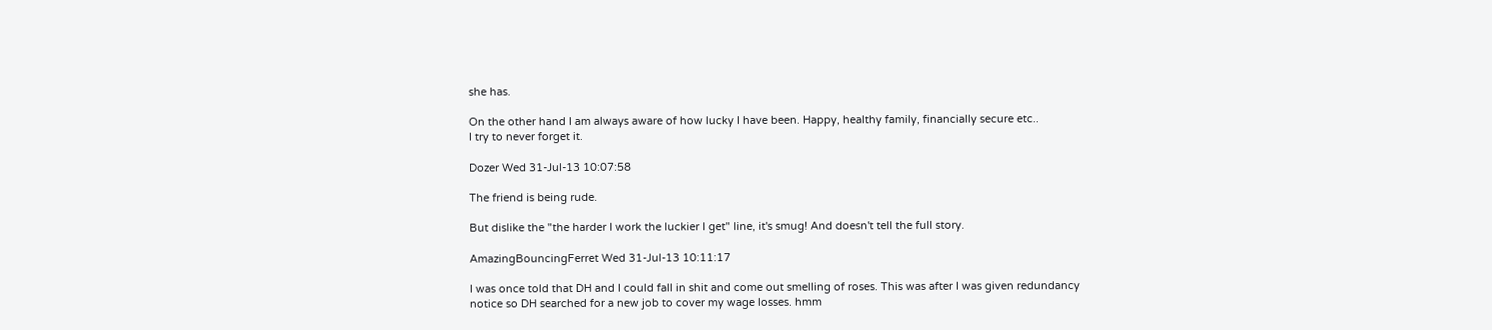she has.

On the other hand I am always aware of how lucky I have been. Happy, healthy family, financially secure etc..
I try to never forget it.

Dozer Wed 31-Jul-13 10:07:58

The friend is being rude.

But dislike the "the harder I work the luckier I get" line, it's smug! And doesn't tell the full story.

AmazingBouncingFerret Wed 31-Jul-13 10:11:17

I was once told that DH and I could fall in shit and come out smelling of roses. This was after I was given redundancy notice so DH searched for a new job to cover my wage losses. hmm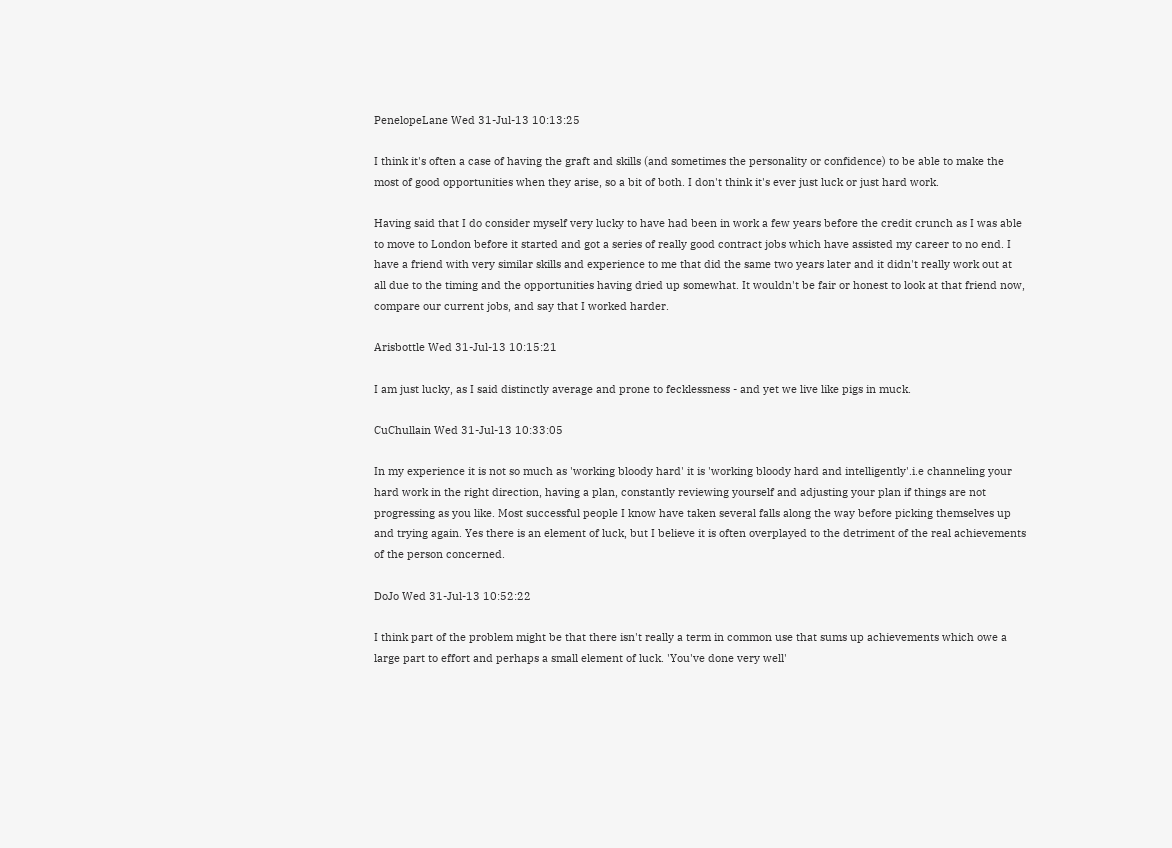PenelopeLane Wed 31-Jul-13 10:13:25

I think it's often a case of having the graft and skills (and sometimes the personality or confidence) to be able to make the most of good opportunities when they arise, so a bit of both. I don't think it's ever just luck or just hard work.

Having said that I do consider myself very lucky to have had been in work a few years before the credit crunch as I was able to move to London before it started and got a series of really good contract jobs which have assisted my career to no end. I have a friend with very similar skills and experience to me that did the same two years later and it didn't really work out at all due to the timing and the opportunities having dried up somewhat. It wouldn't be fair or honest to look at that friend now, compare our current jobs, and say that I worked harder.

Arisbottle Wed 31-Jul-13 10:15:21

I am just lucky, as I said distinctly average and prone to fecklessness - and yet we live like pigs in muck.

CuChullain Wed 31-Jul-13 10:33:05

In my experience it is not so much as 'working bloody hard' it is 'working bloody hard and intelligently'.i.e channeling your hard work in the right direction, having a plan, constantly reviewing yourself and adjusting your plan if things are not progressing as you like. Most successful people I know have taken several falls along the way before picking themselves up and trying again. Yes there is an element of luck, but I believe it is often overplayed to the detriment of the real achievements of the person concerned.

DoJo Wed 31-Jul-13 10:52:22

I think part of the problem might be that there isn't really a term in common use that sums up achievements which owe a large part to effort and perhaps a small element of luck. 'You've done very well'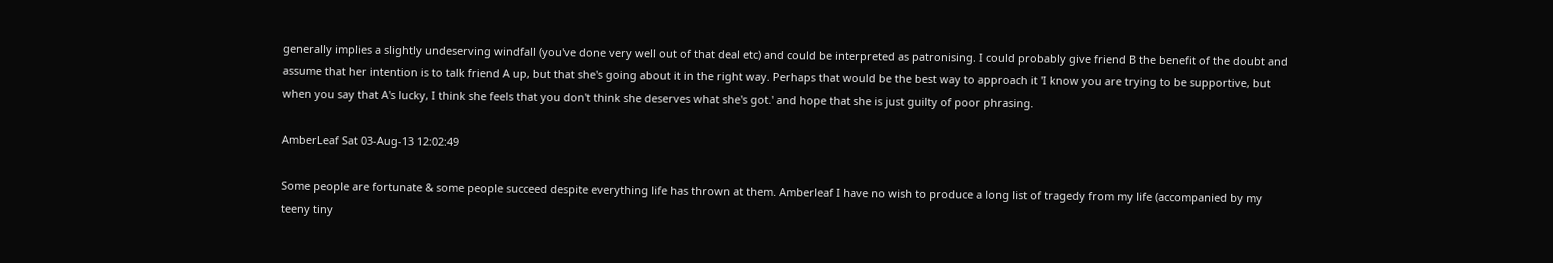generally implies a slightly undeserving windfall (you've done very well out of that deal etc) and could be interpreted as patronising. I could probably give friend B the benefit of the doubt and assume that her intention is to talk friend A up, but that she's going about it in the right way. Perhaps that would be the best way to approach it 'I know you are trying to be supportive, but when you say that A's lucky, I think she feels that you don't think she deserves what she's got.' and hope that she is just guilty of poor phrasing.

AmberLeaf Sat 03-Aug-13 12:02:49

Some people are fortunate & some people succeed despite everything life has thrown at them. Amberleaf I have no wish to produce a long list of tragedy from my life (accompanied by my teeny tiny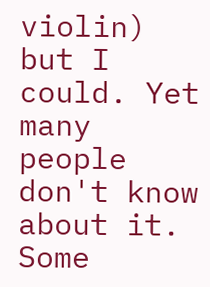violin) but I could. Yet many people don't know about it. Some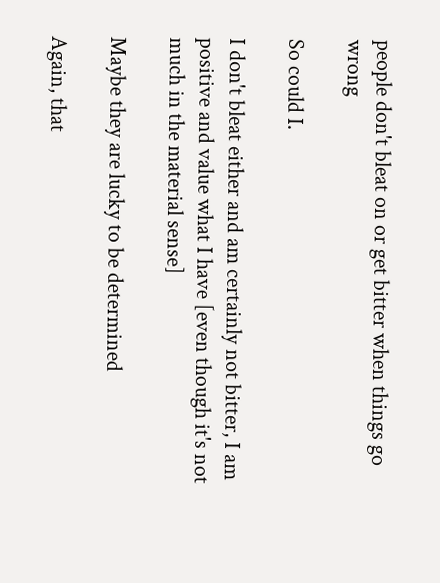people don't bleat on or get bitter when things go wrong

So could I.

I don't bleat either and am certainly not bitter, I am positive and value what I have [even though it's not much in the material sense]

Maybe they are lucky to be determined

Again, that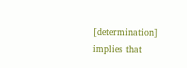[determination] implies that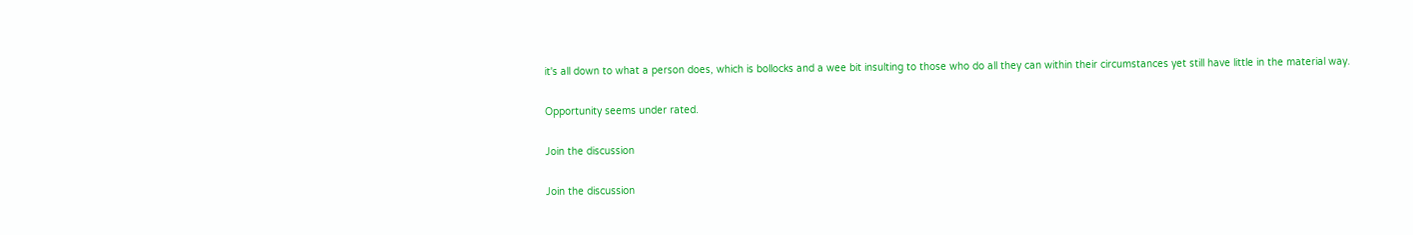it's all down to what a person does, which is bollocks and a wee bit insulting to those who do all they can within their circumstances yet still have little in the material way.

Opportunity seems under rated.

Join the discussion

Join the discussion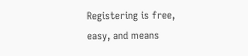Registering is free, easy, and means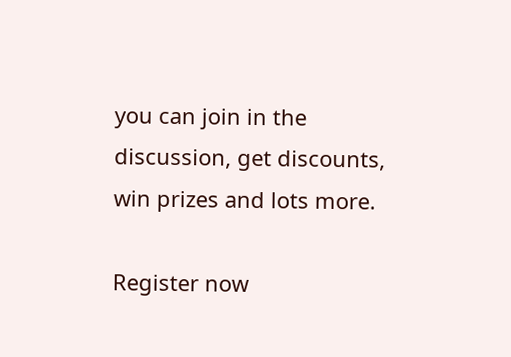you can join in the discussion, get discounts, win prizes and lots more.

Register now